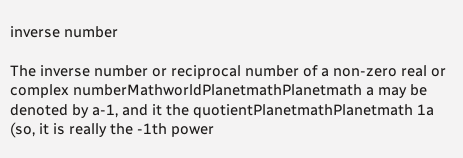inverse number

The inverse number or reciprocal number of a non-zero real or complex numberMathworldPlanetmathPlanetmath a may be denoted by a-1, and it the quotientPlanetmathPlanetmath 1a (so, it is really the -1th power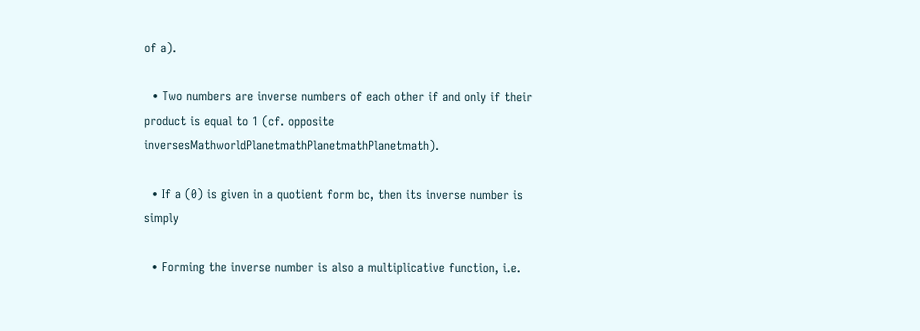of a).

  • Two numbers are inverse numbers of each other if and only if their product is equal to 1 (cf. opposite inversesMathworldPlanetmathPlanetmathPlanetmath).

  • If a (0) is given in a quotient form bc, then its inverse number is simply

  • Forming the inverse number is also a multiplicative function, i.e.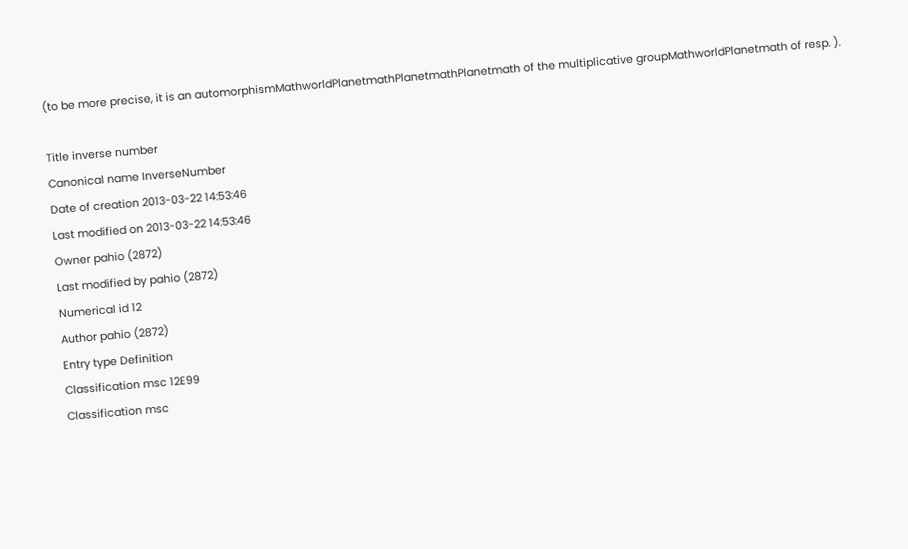(to be more precise, it is an automorphismMathworldPlanetmathPlanetmathPlanetmath of the multiplicative groupMathworldPlanetmath of resp. ).

Title inverse number
Canonical name InverseNumber
Date of creation 2013-03-22 14:53:46
Last modified on 2013-03-22 14:53:46
Owner pahio (2872)
Last modified by pahio (2872)
Numerical id 12
Author pahio (2872)
Entry type Definition
Classification msc 12E99
Classification msc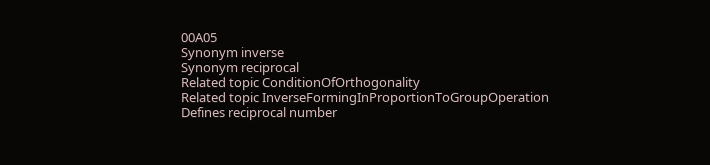00A05
Synonym inverse
Synonym reciprocal
Related topic ConditionOfOrthogonality
Related topic InverseFormingInProportionToGroupOperation
Defines reciprocal number